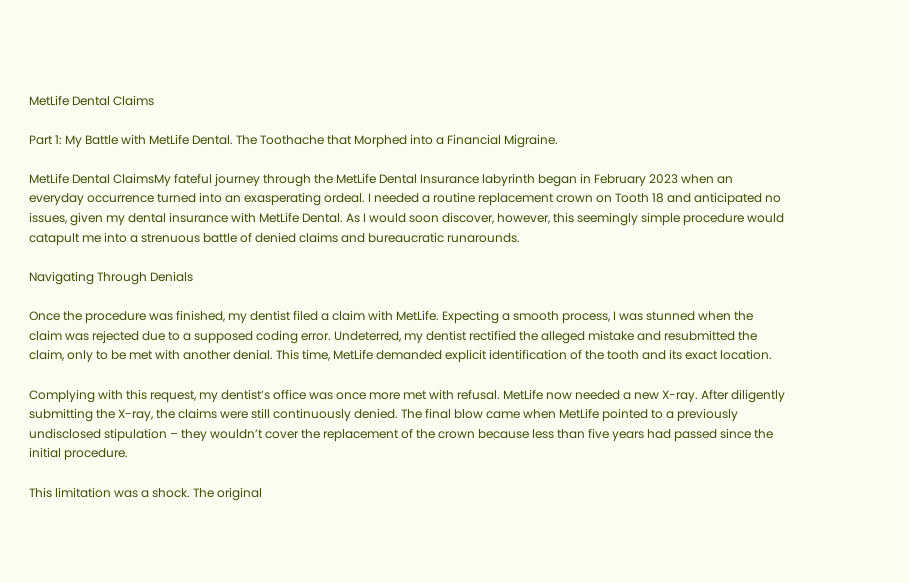MetLife Dental Claims

Part 1: My Battle with MetLife Dental. The Toothache that Morphed into a Financial Migraine.

MetLife Dental ClaimsMy fateful journey through the MetLife Dental Insurance labyrinth began in February 2023 when an everyday occurrence turned into an exasperating ordeal. I needed a routine replacement crown on Tooth 18 and anticipated no issues, given my dental insurance with MetLife Dental. As I would soon discover, however, this seemingly simple procedure would catapult me into a strenuous battle of denied claims and bureaucratic runarounds.

Navigating Through Denials

Once the procedure was finished, my dentist filed a claim with MetLife. Expecting a smooth process, I was stunned when the claim was rejected due to a supposed coding error. Undeterred, my dentist rectified the alleged mistake and resubmitted the claim, only to be met with another denial. This time, MetLife demanded explicit identification of the tooth and its exact location.

Complying with this request, my dentist’s office was once more met with refusal. MetLife now needed a new X-ray. After diligently submitting the X-ray, the claims were still continuously denied. The final blow came when MetLife pointed to a previously undisclosed stipulation – they wouldn’t cover the replacement of the crown because less than five years had passed since the initial procedure.

This limitation was a shock. The original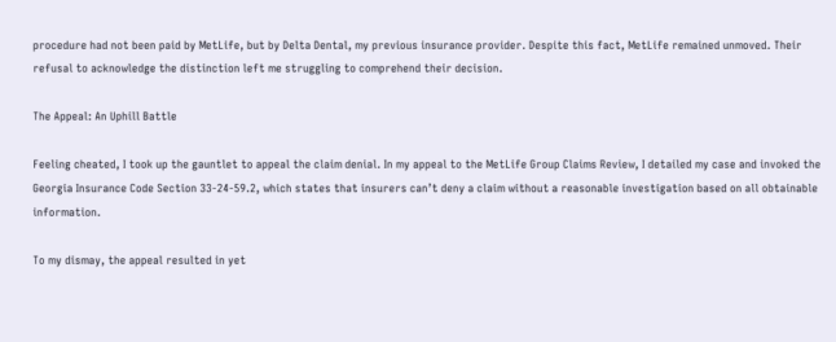procedure had not been paid by MetLife, but by Delta Dental, my previous insurance provider. Despite this fact, MetLife remained unmoved. Their refusal to acknowledge the distinction left me struggling to comprehend their decision.

The Appeal: An Uphill Battle

Feeling cheated, I took up the gauntlet to appeal the claim denial. In my appeal to the MetLife Group Claims Review, I detailed my case and invoked the Georgia Insurance Code Section 33-24-59.2, which states that insurers can’t deny a claim without a reasonable investigation based on all obtainable information.

To my dismay, the appeal resulted in yet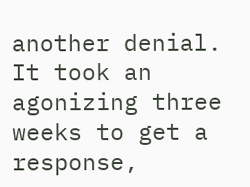another denial. It took an agonizing three weeks to get a response,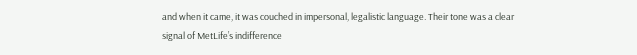and when it came, it was couched in impersonal, legalistic language. Their tone was a clear signal of MetLife’s indifference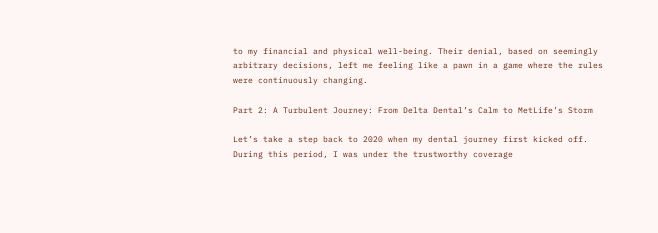to my financial and physical well-being. Their denial, based on seemingly arbitrary decisions, left me feeling like a pawn in a game where the rules were continuously changing.

Part 2: A Turbulent Journey: From Delta Dental’s Calm to MetLife’s Storm

Let’s take a step back to 2020 when my dental journey first kicked off. During this period, I was under the trustworthy coverage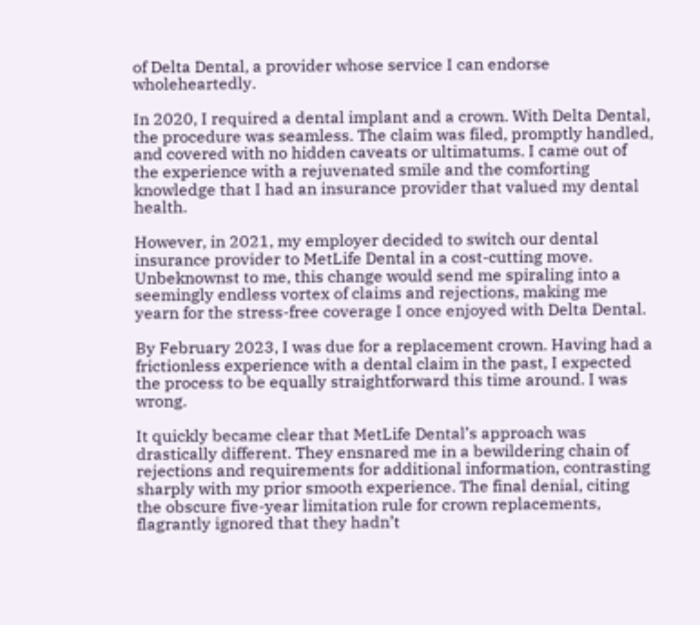of Delta Dental, a provider whose service I can endorse wholeheartedly.

In 2020, I required a dental implant and a crown. With Delta Dental, the procedure was seamless. The claim was filed, promptly handled, and covered with no hidden caveats or ultimatums. I came out of the experience with a rejuvenated smile and the comforting knowledge that I had an insurance provider that valued my dental health.

However, in 2021, my employer decided to switch our dental insurance provider to MetLife Dental in a cost-cutting move. Unbeknownst to me, this change would send me spiraling into a seemingly endless vortex of claims and rejections, making me yearn for the stress-free coverage I once enjoyed with Delta Dental.

By February 2023, I was due for a replacement crown. Having had a frictionless experience with a dental claim in the past, I expected the process to be equally straightforward this time around. I was wrong.

It quickly became clear that MetLife Dental’s approach was drastically different. They ensnared me in a bewildering chain of rejections and requirements for additional information, contrasting sharply with my prior smooth experience. The final denial, citing the obscure five-year limitation rule for crown replacements, flagrantly ignored that they hadn’t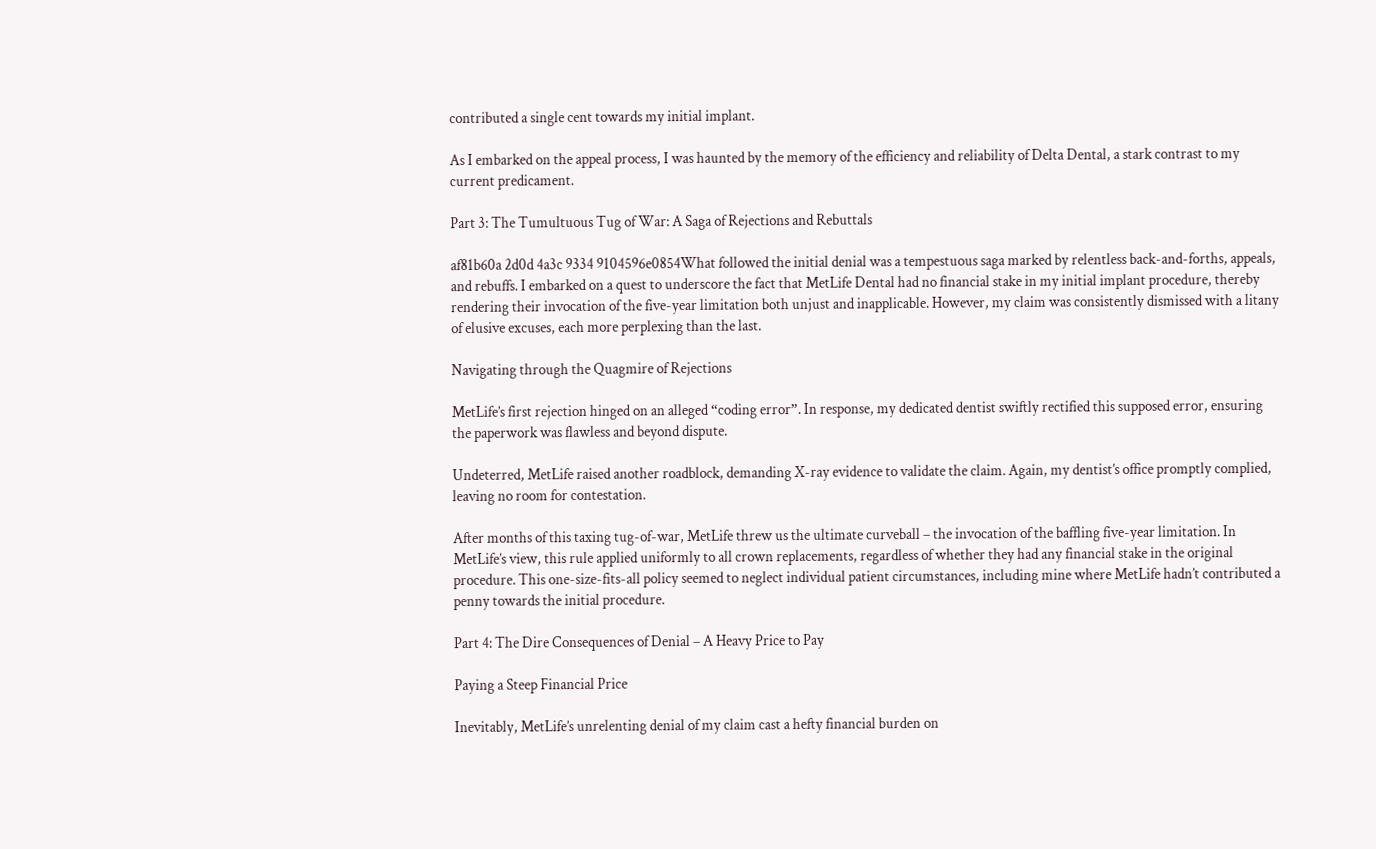contributed a single cent towards my initial implant.

As I embarked on the appeal process, I was haunted by the memory of the efficiency and reliability of Delta Dental, a stark contrast to my current predicament.

Part 3: The Tumultuous Tug of War: A Saga of Rejections and Rebuttals

af81b60a 2d0d 4a3c 9334 9104596e0854What followed the initial denial was a tempestuous saga marked by relentless back-and-forths, appeals, and rebuffs. I embarked on a quest to underscore the fact that MetLife Dental had no financial stake in my initial implant procedure, thereby rendering their invocation of the five-year limitation both unjust and inapplicable. However, my claim was consistently dismissed with a litany of elusive excuses, each more perplexing than the last.

Navigating through the Quagmire of Rejections

MetLife’s first rejection hinged on an alleged “coding error”. In response, my dedicated dentist swiftly rectified this supposed error, ensuring the paperwork was flawless and beyond dispute.

Undeterred, MetLife raised another roadblock, demanding X-ray evidence to validate the claim. Again, my dentist’s office promptly complied, leaving no room for contestation.

After months of this taxing tug-of-war, MetLife threw us the ultimate curveball – the invocation of the baffling five-year limitation. In MetLife’s view, this rule applied uniformly to all crown replacements, regardless of whether they had any financial stake in the original procedure. This one-size-fits-all policy seemed to neglect individual patient circumstances, including mine where MetLife hadn’t contributed a penny towards the initial procedure.

Part 4: The Dire Consequences of Denial – A Heavy Price to Pay

Paying a Steep Financial Price

Inevitably, MetLife’s unrelenting denial of my claim cast a hefty financial burden on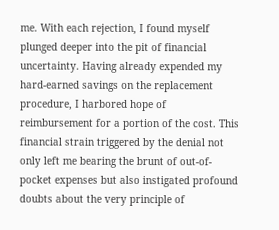me. With each rejection, I found myself plunged deeper into the pit of financial uncertainty. Having already expended my hard-earned savings on the replacement procedure, I harbored hope of reimbursement for a portion of the cost. This financial strain triggered by the denial not only left me bearing the brunt of out-of-pocket expenses but also instigated profound doubts about the very principle of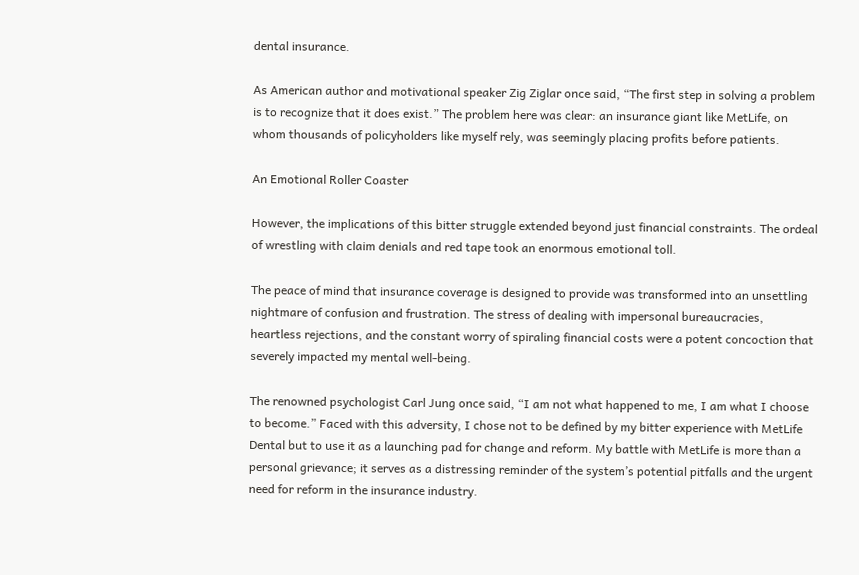dental insurance.

As American author and motivational speaker Zig Ziglar once said, “The first step in solving a problem is to recognize that it does exist.” The problem here was clear: an insurance giant like MetLife, on whom thousands of policyholders like myself rely, was seemingly placing profits before patients.

An Emotional Roller Coaster

However, the implications of this bitter struggle extended beyond just financial constraints. The ordeal of wrestling with claim denials and red tape took an enormous emotional toll.

The peace of mind that insurance coverage is designed to provide was transformed into an unsettling nightmare of confusion and frustration. The stress of dealing with impersonal bureaucracies, heartless rejections, and the constant worry of spiraling financial costs were a potent concoction that severely impacted my mental well-being.

The renowned psychologist Carl Jung once said, “I am not what happened to me, I am what I choose to become.” Faced with this adversity, I chose not to be defined by my bitter experience with MetLife Dental but to use it as a launching pad for change and reform. My battle with MetLife is more than a personal grievance; it serves as a distressing reminder of the system’s potential pitfalls and the urgent need for reform in the insurance industry.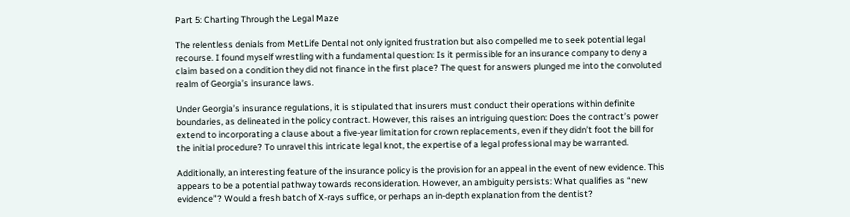Part 5: Charting Through the Legal Maze

The relentless denials from MetLife Dental not only ignited frustration but also compelled me to seek potential legal recourse. I found myself wrestling with a fundamental question: Is it permissible for an insurance company to deny a claim based on a condition they did not finance in the first place? The quest for answers plunged me into the convoluted realm of Georgia’s insurance laws.

Under Georgia’s insurance regulations, it is stipulated that insurers must conduct their operations within definite boundaries, as delineated in the policy contract. However, this raises an intriguing question: Does the contract’s power extend to incorporating a clause about a five-year limitation for crown replacements, even if they didn’t foot the bill for the initial procedure? To unravel this intricate legal knot, the expertise of a legal professional may be warranted.

Additionally, an interesting feature of the insurance policy is the provision for an appeal in the event of new evidence. This appears to be a potential pathway towards reconsideration. However, an ambiguity persists: What qualifies as “new evidence”? Would a fresh batch of X-rays suffice, or perhaps an in-depth explanation from the dentist?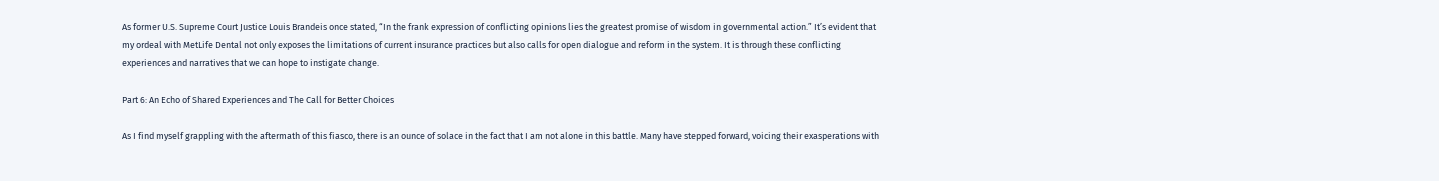As former U.S. Supreme Court Justice Louis Brandeis once stated, “In the frank expression of conflicting opinions lies the greatest promise of wisdom in governmental action.” It’s evident that my ordeal with MetLife Dental not only exposes the limitations of current insurance practices but also calls for open dialogue and reform in the system. It is through these conflicting experiences and narratives that we can hope to instigate change.

Part 6: An Echo of Shared Experiences and The Call for Better Choices

As I find myself grappling with the aftermath of this fiasco, there is an ounce of solace in the fact that I am not alone in this battle. Many have stepped forward, voicing their exasperations with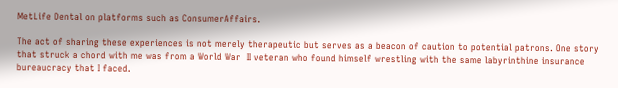MetLife Dental on platforms such as ConsumerAffairs.

The act of sharing these experiences is not merely therapeutic but serves as a beacon of caution to potential patrons. One story that struck a chord with me was from a World War  II veteran who found himself wrestling with the same labyrinthine insurance bureaucracy that I faced.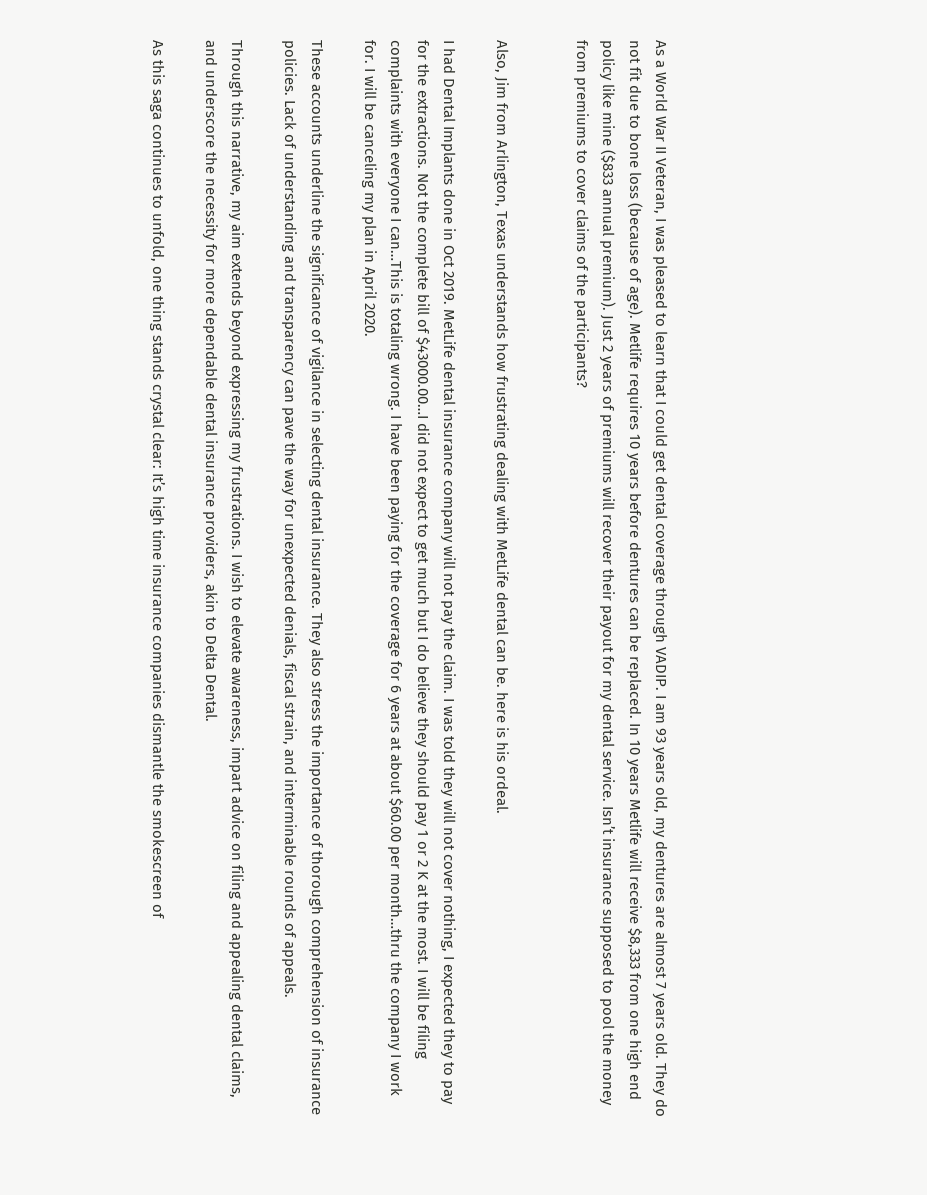As a World War II Veteran, I was pleased to learn that I could get dental coverage through VADIP. I am 93 years old, my dentures are almost 7 years old. They do not fit due to bone loss (because of age). Metlife requires 10 years before dentures can be replaced. In 10 years Metlife will receive $8,333 from one high end policy like mine ($833 annual premium). Just 2 years of premiums will recover their payout for my dental service. Isn’t insurance supposed to pool the money from premiums to cover claims of the participants?


Also, Jim from Arlington, Texas understands how frustrating dealing with MetLife dental can be. here is his ordeal.

I had Dental Implants done in Oct 2019. MetLife dental insurance company will not pay the claim. I was told they will not cover nothing, I expected they to pay for the extractions. Not the complete bill of $43000.00…I did not expect to get much but I do believe they should pay 1 or 2 K at the most. I will be filing complaints with everyone I can…This is totaling wrong. I have been paying for the coverage for 6 years at about $60.00 per month…thru the company I work for. I will be canceling my plan in April 2020.

These accounts underline the significance of vigilance in selecting dental insurance. They also stress the importance of thorough comprehension of insurance policies. Lack of understanding and transparency can pave the way for unexpected denials, fiscal strain, and interminable rounds of appeals.

Through this narrative, my aim extends beyond expressing my frustrations. I wish to elevate awareness, impart advice on filing and appealing dental claims, and underscore the necessity for more dependable dental insurance providers, akin to Delta Dental.

As this saga continues to unfold, one thing stands crystal clear: It’s high time insurance companies dismantle the smokescreen of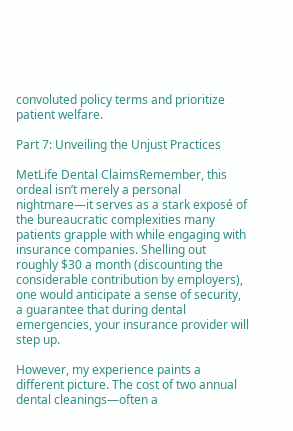convoluted policy terms and prioritize patient welfare.

Part 7: Unveiling the Unjust Practices

MetLife Dental ClaimsRemember, this ordeal isn’t merely a personal nightmare—it serves as a stark exposé of the bureaucratic complexities many patients grapple with while engaging with insurance companies. Shelling out roughly $30 a month (discounting the considerable contribution by employers), one would anticipate a sense of security, a guarantee that during dental emergencies, your insurance provider will step up.

However, my experience paints a different picture. The cost of two annual dental cleanings—often a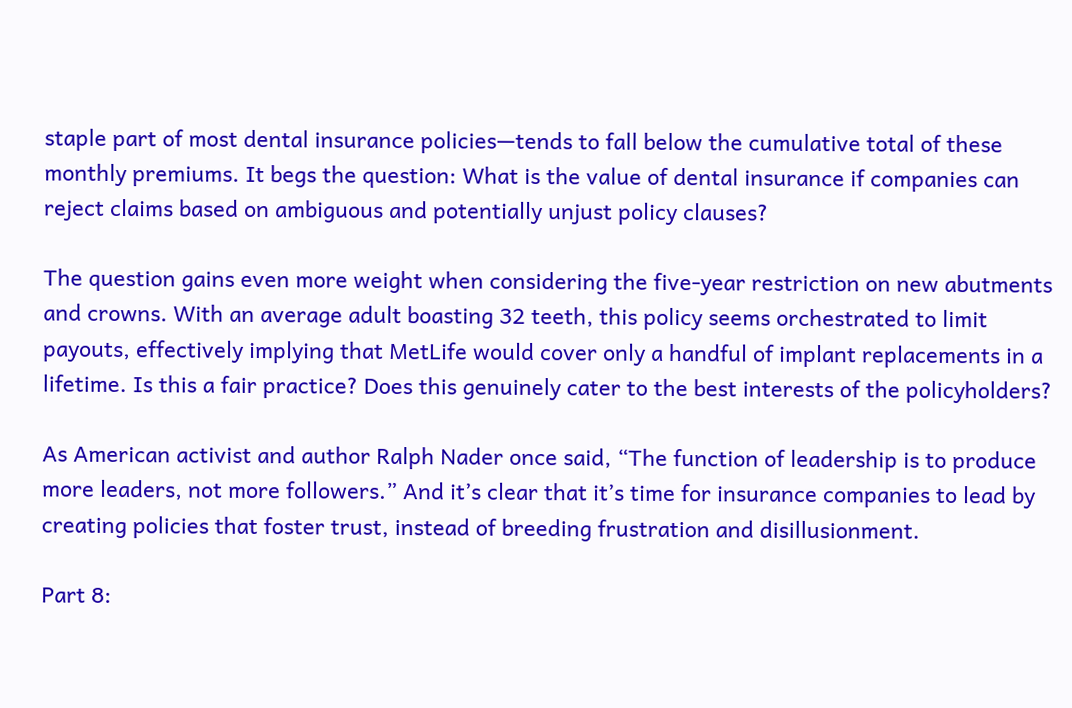staple part of most dental insurance policies—tends to fall below the cumulative total of these monthly premiums. It begs the question: What is the value of dental insurance if companies can reject claims based on ambiguous and potentially unjust policy clauses?

The question gains even more weight when considering the five-year restriction on new abutments and crowns. With an average adult boasting 32 teeth, this policy seems orchestrated to limit payouts, effectively implying that MetLife would cover only a handful of implant replacements in a lifetime. Is this a fair practice? Does this genuinely cater to the best interests of the policyholders?

As American activist and author Ralph Nader once said, “The function of leadership is to produce more leaders, not more followers.” And it’s clear that it’s time for insurance companies to lead by creating policies that foster trust, instead of breeding frustration and disillusionment.

Part 8: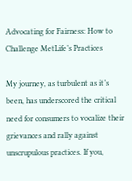Advocating for Fairness: How to Challenge MetLife’s Practices

My journey, as turbulent as it’s been, has underscored the critical need for consumers to vocalize their grievances and rally against unscrupulous practices. If you,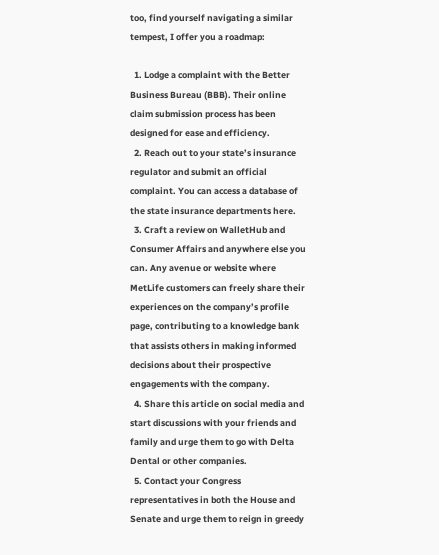too, find yourself navigating a similar tempest, I offer you a roadmap:

  1. Lodge a complaint with the Better Business Bureau (BBB). Their online claim submission process has been designed for ease and efficiency.
  2. Reach out to your state’s insurance regulator and submit an official complaint. You can access a database of the state insurance departments here.
  3. Craft a review on WalletHub and Consumer Affairs and anywhere else you can. Any avenue or website where MetLife customers can freely share their experiences on the company’s profile page, contributing to a knowledge bank that assists others in making informed decisions about their prospective engagements with the company.
  4. Share this article on social media and start discussions with your friends and family and urge them to go with Delta Dental or other companies.
  5. Contact your Congress representatives in both the House and Senate and urge them to reign in greedy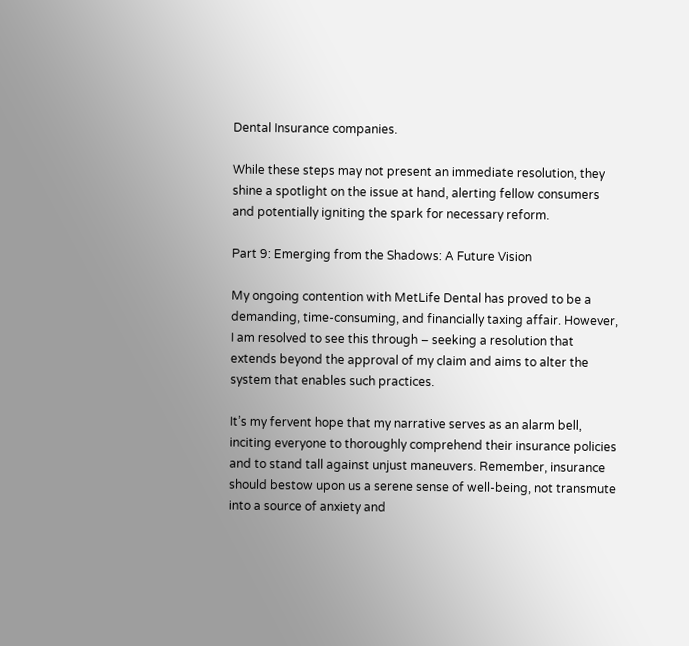Dental Insurance companies.

While these steps may not present an immediate resolution, they shine a spotlight on the issue at hand, alerting fellow consumers and potentially igniting the spark for necessary reform.

Part 9: Emerging from the Shadows: A Future Vision

My ongoing contention with MetLife Dental has proved to be a demanding, time-consuming, and financially taxing affair. However, I am resolved to see this through – seeking a resolution that extends beyond the approval of my claim and aims to alter the system that enables such practices.

It’s my fervent hope that my narrative serves as an alarm bell, inciting everyone to thoroughly comprehend their insurance policies and to stand tall against unjust maneuvers. Remember, insurance should bestow upon us a serene sense of well-being, not transmute into a source of anxiety and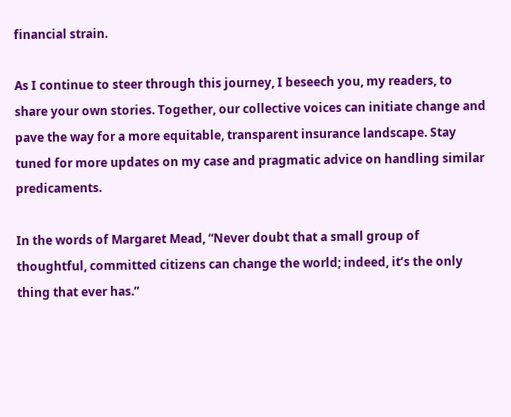financial strain.

As I continue to steer through this journey, I beseech you, my readers, to share your own stories. Together, our collective voices can initiate change and pave the way for a more equitable, transparent insurance landscape. Stay tuned for more updates on my case and pragmatic advice on handling similar predicaments.

In the words of Margaret Mead, “Never doubt that a small group of thoughtful, committed citizens can change the world; indeed, it’s the only thing that ever has.”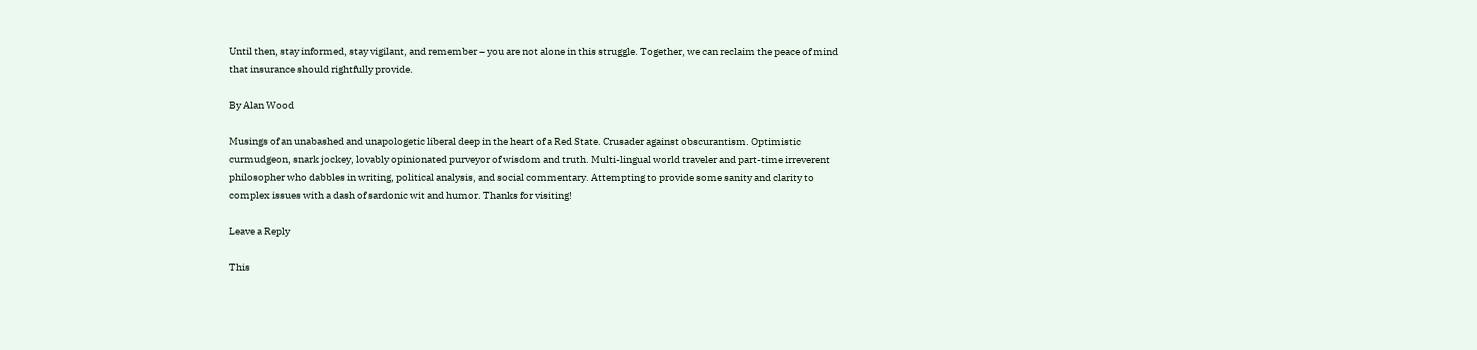Until then, stay informed, stay vigilant, and remember – you are not alone in this struggle. Together, we can reclaim the peace of mind that insurance should rightfully provide.

By Alan Wood

Musings of an unabashed and unapologetic liberal deep in the heart of a Red State. Crusader against obscurantism. Optimistic curmudgeon, snark jockey, lovably opinionated purveyor of wisdom and truth. Multi-lingual world traveler and part-time irreverent philosopher who dabbles in writing, political analysis, and social commentary. Attempting to provide some sanity and clarity to complex issues with a dash of sardonic wit and humor. Thanks for visiting!

Leave a Reply

This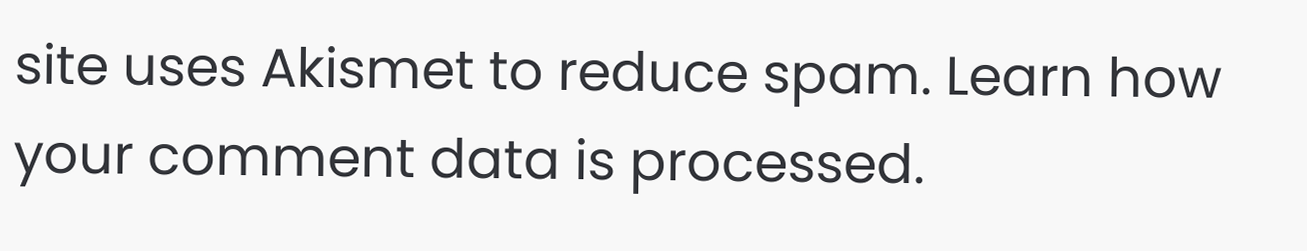site uses Akismet to reduce spam. Learn how your comment data is processed.